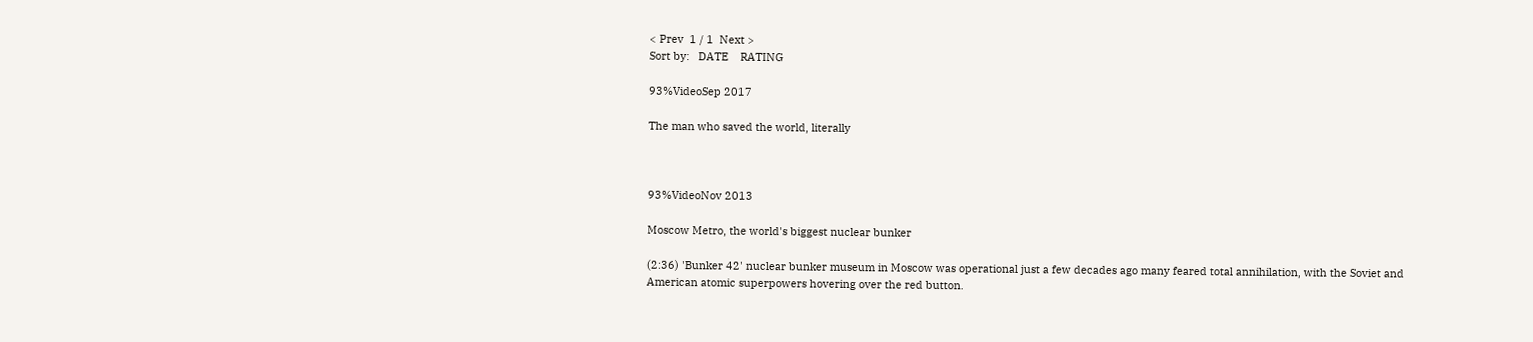< Prev  1 / 1  Next >
Sort by:   DATE    RATING

93%VideoSep 2017

The man who saved the world, literally



93%VideoNov 2013

Moscow Metro, the world's biggest nuclear bunker

(2:36) 'Bunker 42' nuclear bunker museum in Moscow was operational just a few decades ago many feared total annihilation, with the Soviet and American atomic superpowers hovering over the red button.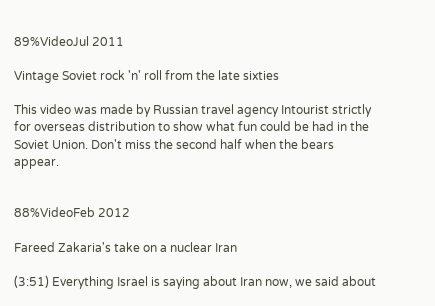89%VideoJul 2011

Vintage Soviet rock 'n' roll from the late sixties

This video was made by Russian travel agency Intourist strictly for overseas distribution to show what fun could be had in the Soviet Union. Don't miss the second half when the bears appear.


88%VideoFeb 2012

Fareed Zakaria's take on a nuclear Iran

(3:51) Everything Israel is saying about Iran now, we said about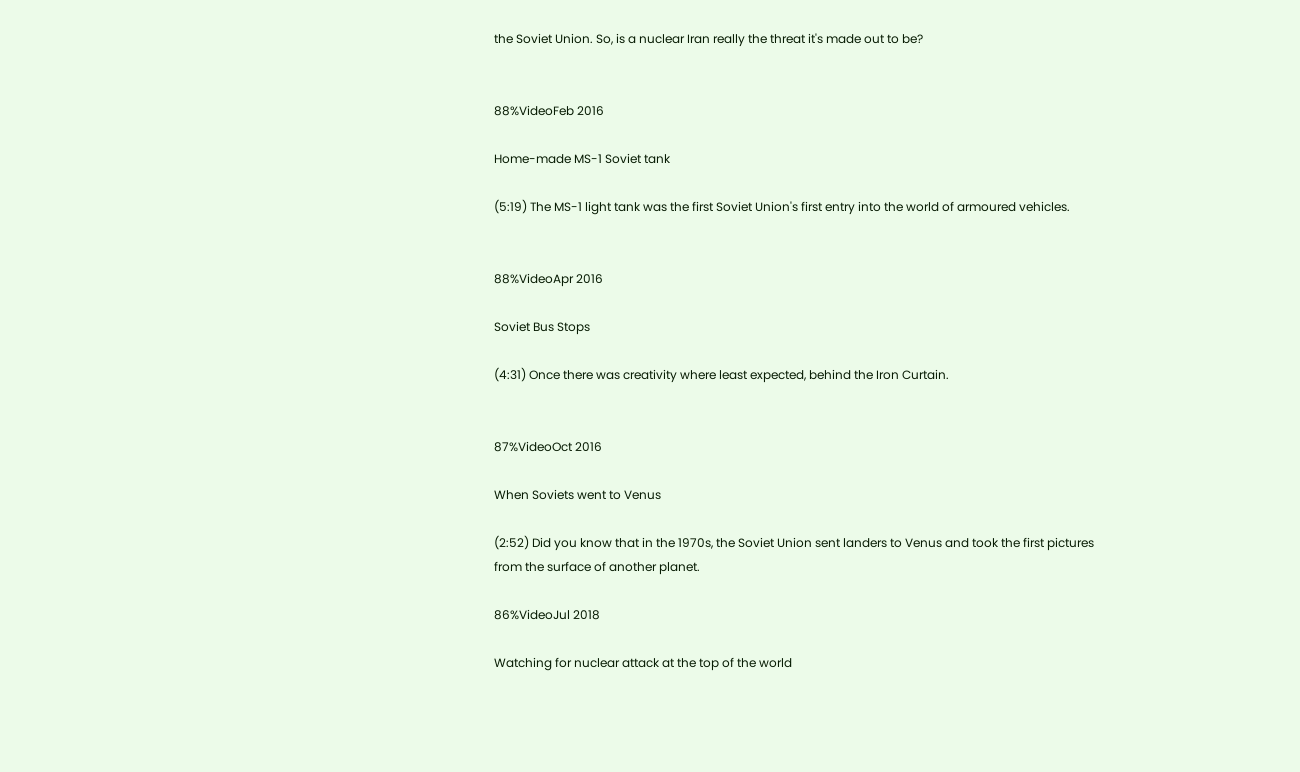the Soviet Union. So, is a nuclear Iran really the threat it's made out to be?


88%VideoFeb 2016

Home-made MS-1 Soviet tank

(5:19) The MS-1 light tank was the first Soviet Union's first entry into the world of armoured vehicles.


88%VideoApr 2016

Soviet Bus Stops

(4:31) Once there was creativity where least expected, behind the Iron Curtain.


87%VideoOct 2016

When Soviets went to Venus

(2:52) Did you know that in the 1970s, the Soviet Union sent landers to Venus and took the first pictures from the surface of another planet.

86%VideoJul 2018

Watching for nuclear attack at the top of the world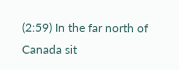(2:59) In the far north of Canada sit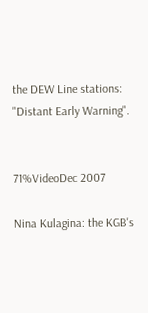the DEW Line stations: "Distant Early Warning".


71%VideoDec 2007

Nina Kulagina: the KGB's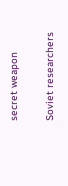secret weapon

Soviet researchers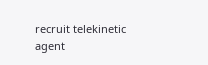recruit telekinetic agent